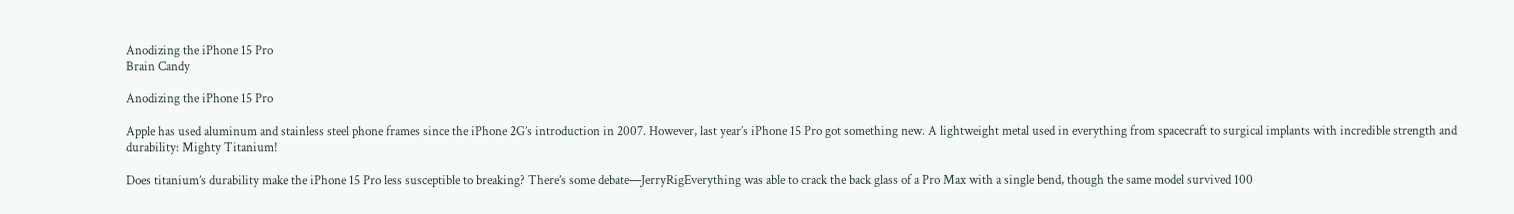Anodizing the iPhone 15 Pro
Brain Candy

Anodizing the iPhone 15 Pro

Apple has used aluminum and stainless steel phone frames since the iPhone 2G’s introduction in 2007. However, last year’s iPhone 15 Pro got something new. A lightweight metal used in everything from spacecraft to surgical implants with incredible strength and durability: Mighty Titanium!

Does titanium’s durability make the iPhone 15 Pro less susceptible to breaking? There’s some debate—JerryRigEverything was able to crack the back glass of a Pro Max with a single bend, though the same model survived 100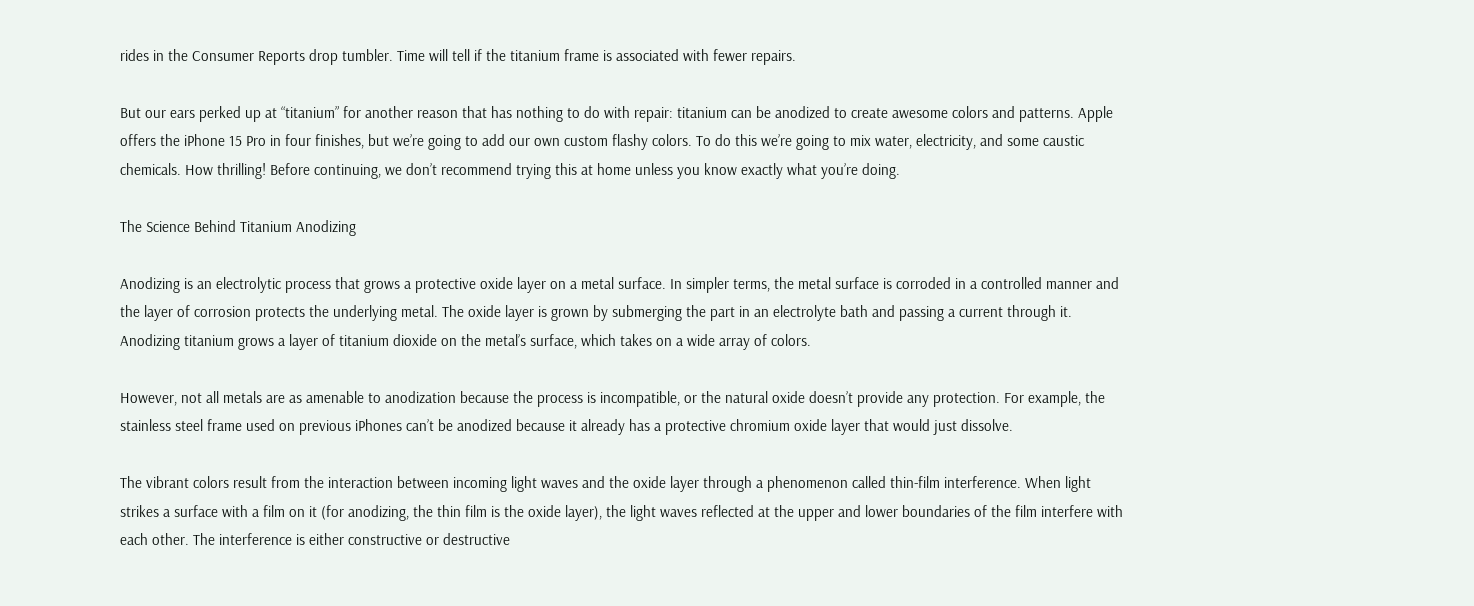rides in the Consumer Reports drop tumbler. Time will tell if the titanium frame is associated with fewer repairs.

But our ears perked up at “titanium” for another reason that has nothing to do with repair: titanium can be anodized to create awesome colors and patterns. Apple offers the iPhone 15 Pro in four finishes, but we’re going to add our own custom flashy colors. To do this we’re going to mix water, electricity, and some caustic chemicals. How thrilling! Before continuing, we don’t recommend trying this at home unless you know exactly what you’re doing.

The Science Behind Titanium Anodizing

Anodizing is an electrolytic process that grows a protective oxide layer on a metal surface. In simpler terms, the metal surface is corroded in a controlled manner and the layer of corrosion protects the underlying metal. The oxide layer is grown by submerging the part in an electrolyte bath and passing a current through it. Anodizing titanium grows a layer of titanium dioxide on the metal’s surface, which takes on a wide array of colors.

However, not all metals are as amenable to anodization because the process is incompatible, or the natural oxide doesn’t provide any protection. For example, the stainless steel frame used on previous iPhones can’t be anodized because it already has a protective chromium oxide layer that would just dissolve.

The vibrant colors result from the interaction between incoming light waves and the oxide layer through a phenomenon called thin-film interference. When light strikes a surface with a film on it (for anodizing, the thin film is the oxide layer), the light waves reflected at the upper and lower boundaries of the film interfere with each other. The interference is either constructive or destructive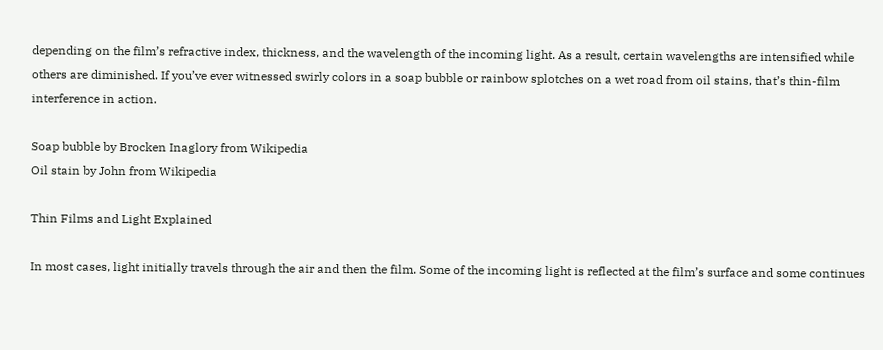depending on the film’s refractive index, thickness, and the wavelength of the incoming light. As a result, certain wavelengths are intensified while others are diminished. If you’ve ever witnessed swirly colors in a soap bubble or rainbow splotches on a wet road from oil stains, that’s thin-film interference in action.

Soap bubble by Brocken Inaglory from Wikipedia
Oil stain by John from Wikipedia

Thin Films and Light Explained

In most cases, light initially travels through the air and then the film. Some of the incoming light is reflected at the film’s surface and some continues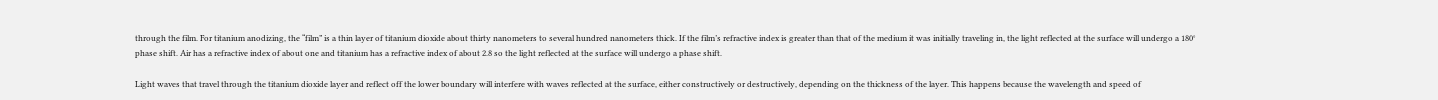through the film. For titanium anodizing, the “film” is a thin layer of titanium dioxide about thirty nanometers to several hundred nanometers thick. If the film’s refractive index is greater than that of the medium it was initially traveling in, the light reflected at the surface will undergo a 180° phase shift. Air has a refractive index of about one and titanium has a refractive index of about 2.8 so the light reflected at the surface will undergo a phase shift.

Light waves that travel through the titanium dioxide layer and reflect off the lower boundary will interfere with waves reflected at the surface, either constructively or destructively, depending on the thickness of the layer. This happens because the wavelength and speed of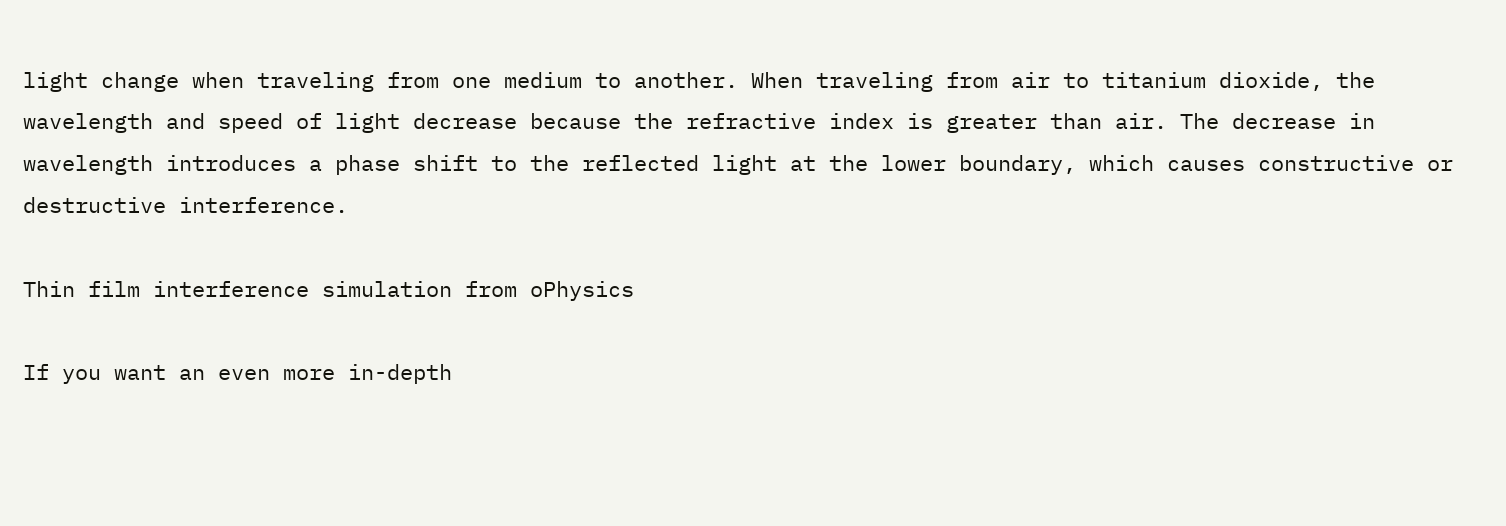light change when traveling from one medium to another. When traveling from air to titanium dioxide, the wavelength and speed of light decrease because the refractive index is greater than air. The decrease in wavelength introduces a phase shift to the reflected light at the lower boundary, which causes constructive or destructive interference.

Thin film interference simulation from oPhysics

If you want an even more in-depth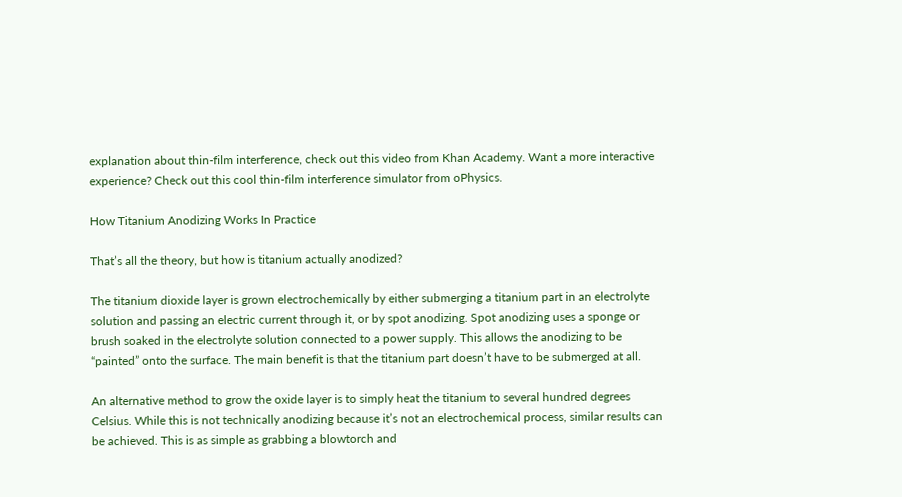explanation about thin-film interference, check out this video from Khan Academy. Want a more interactive experience? Check out this cool thin-film interference simulator from oPhysics.

How Titanium Anodizing Works In Practice

That’s all the theory, but how is titanium actually anodized?

The titanium dioxide layer is grown electrochemically by either submerging a titanium part in an electrolyte solution and passing an electric current through it, or by spot anodizing. Spot anodizing uses a sponge or brush soaked in the electrolyte solution connected to a power supply. This allows the anodizing to be “painted” onto the surface. The main benefit is that the titanium part doesn’t have to be submerged at all.

An alternative method to grow the oxide layer is to simply heat the titanium to several hundred degrees Celsius. While this is not technically anodizing because it’s not an electrochemical process, similar results can be achieved. This is as simple as grabbing a blowtorch and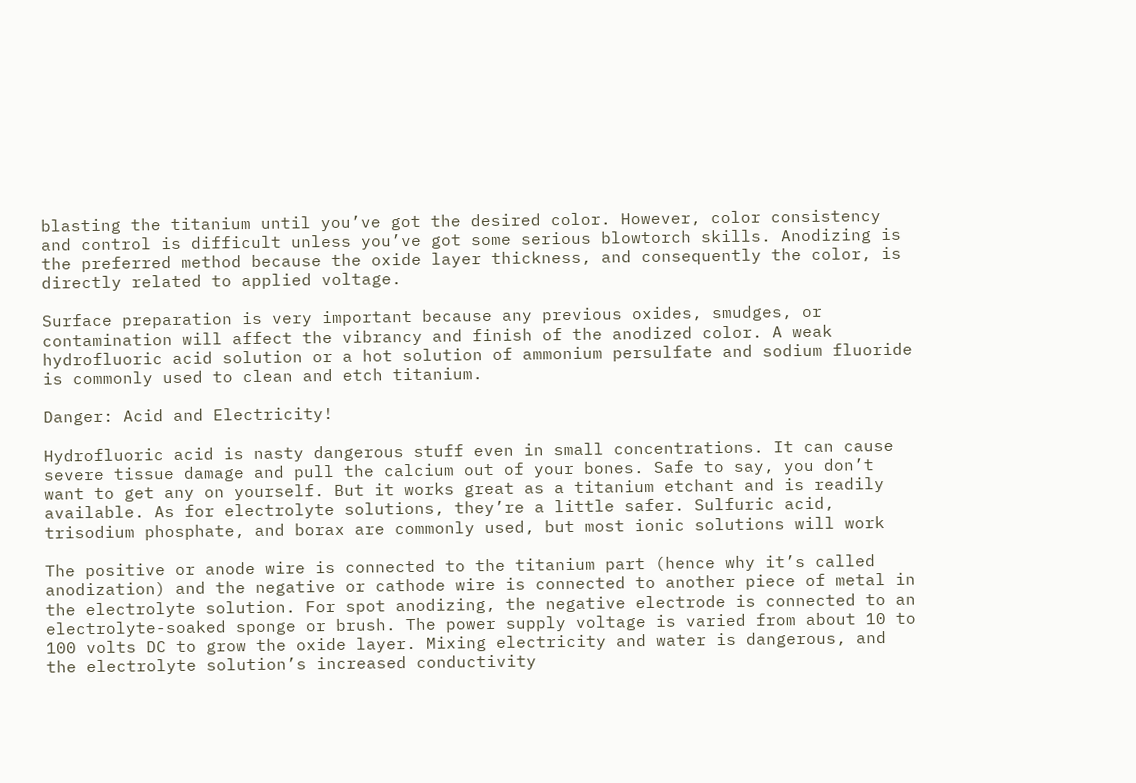blasting the titanium until you’ve got the desired color. However, color consistency and control is difficult unless you’ve got some serious blowtorch skills. Anodizing is the preferred method because the oxide layer thickness, and consequently the color, is directly related to applied voltage.

Surface preparation is very important because any previous oxides, smudges, or contamination will affect the vibrancy and finish of the anodized color. A weak hydrofluoric acid solution or a hot solution of ammonium persulfate and sodium fluoride is commonly used to clean and etch titanium.

Danger: Acid and Electricity!

Hydrofluoric acid is nasty dangerous stuff even in small concentrations. It can cause severe tissue damage and pull the calcium out of your bones. Safe to say, you don’t want to get any on yourself. But it works great as a titanium etchant and is readily available. As for electrolyte solutions, they’re a little safer. Sulfuric acid, trisodium phosphate, and borax are commonly used, but most ionic solutions will work

The positive or anode wire is connected to the titanium part (hence why it’s called anodization) and the negative or cathode wire is connected to another piece of metal in the electrolyte solution. For spot anodizing, the negative electrode is connected to an electrolyte-soaked sponge or brush. The power supply voltage is varied from about 10 to 100 volts DC to grow the oxide layer. Mixing electricity and water is dangerous, and the electrolyte solution’s increased conductivity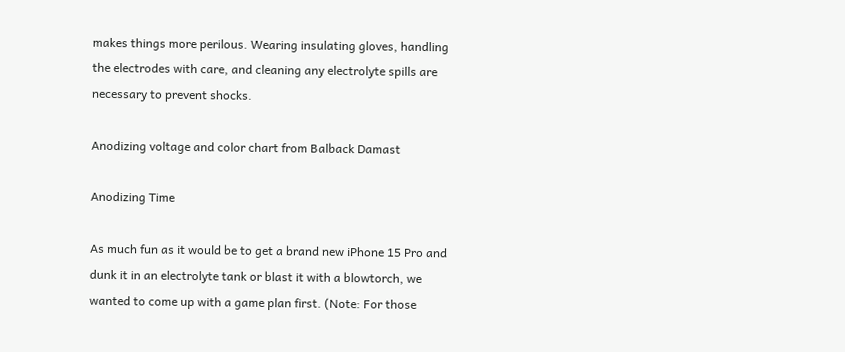makes things more perilous. Wearing insulating gloves, handling the electrodes with care, and cleaning any electrolyte spills are necessary to prevent shocks.

Anodizing voltage and color chart from Balback Damast

Anodizing Time

As much fun as it would be to get a brand new iPhone 15 Pro and dunk it in an electrolyte tank or blast it with a blowtorch, we wanted to come up with a game plan first. (Note: For those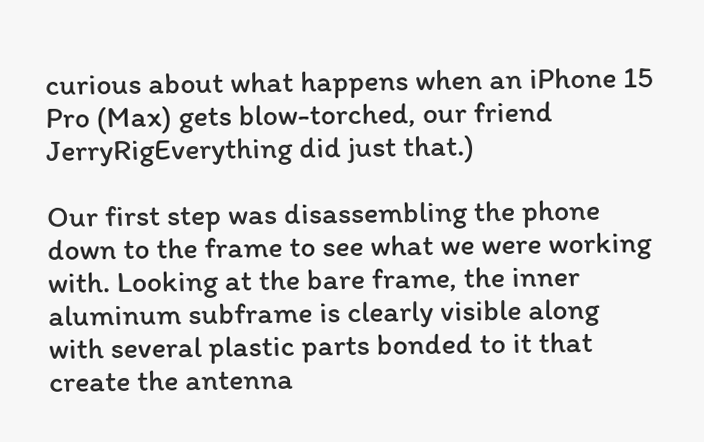curious about what happens when an iPhone 15 Pro (Max) gets blow-torched, our friend JerryRigEverything did just that.)

Our first step was disassembling the phone down to the frame to see what we were working with. Looking at the bare frame, the inner aluminum subframe is clearly visible along with several plastic parts bonded to it that create the antenna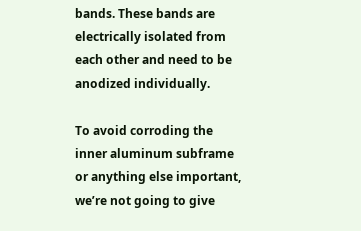bands. These bands are electrically isolated from each other and need to be anodized individually.

To avoid corroding the inner aluminum subframe or anything else important, we’re not going to give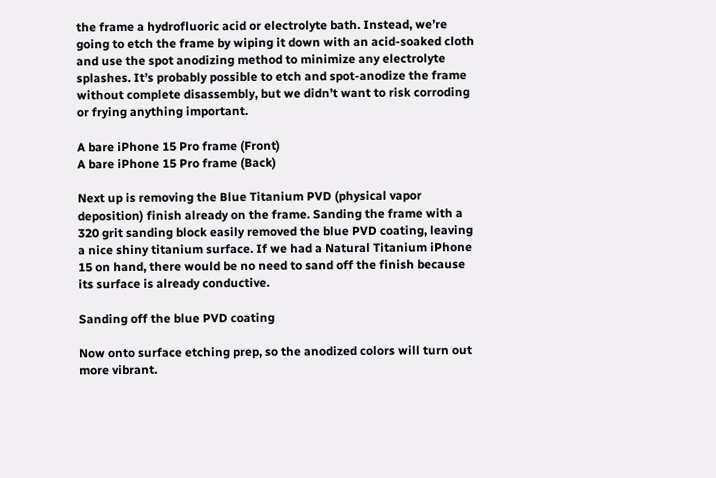the frame a hydrofluoric acid or electrolyte bath. Instead, we’re going to etch the frame by wiping it down with an acid-soaked cloth and use the spot anodizing method to minimize any electrolyte splashes. It’s probably possible to etch and spot-anodize the frame without complete disassembly, but we didn’t want to risk corroding or frying anything important.

A bare iPhone 15 Pro frame (Front)
A bare iPhone 15 Pro frame (Back)

Next up is removing the Blue Titanium PVD (physical vapor deposition) finish already on the frame. Sanding the frame with a 320 grit sanding block easily removed the blue PVD coating, leaving a nice shiny titanium surface. If we had a Natural Titanium iPhone 15 on hand, there would be no need to sand off the finish because its surface is already conductive.

Sanding off the blue PVD coating

Now onto surface etching prep, so the anodized colors will turn out more vibrant.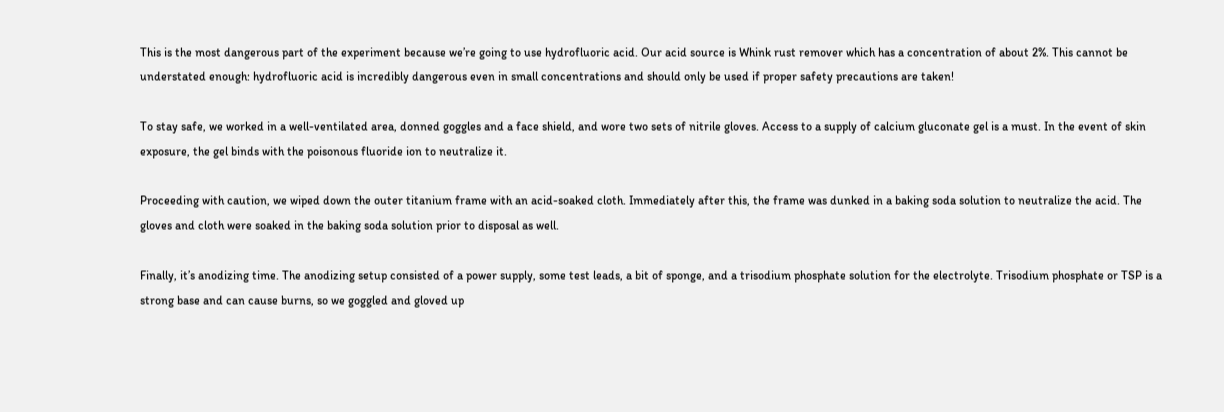This is the most dangerous part of the experiment because we’re going to use hydrofluoric acid. Our acid source is Whink rust remover which has a concentration of about 2%. This cannot be understated enough: hydrofluoric acid is incredibly dangerous even in small concentrations and should only be used if proper safety precautions are taken!

To stay safe, we worked in a well-ventilated area, donned goggles and a face shield, and wore two sets of nitrile gloves. Access to a supply of calcium gluconate gel is a must. In the event of skin exposure, the gel binds with the poisonous fluoride ion to neutralize it.

Proceeding with caution, we wiped down the outer titanium frame with an acid-soaked cloth. Immediately after this, the frame was dunked in a baking soda solution to neutralize the acid. The gloves and cloth were soaked in the baking soda solution prior to disposal as well.

Finally, it’s anodizing time. The anodizing setup consisted of a power supply, some test leads, a bit of sponge, and a trisodium phosphate solution for the electrolyte. Trisodium phosphate or TSP is a strong base and can cause burns, so we goggled and gloved up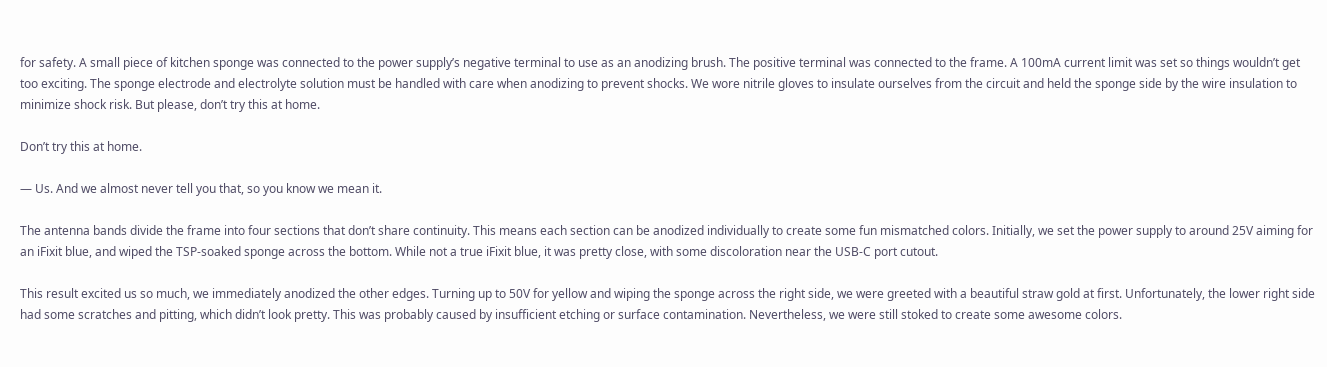for safety. A small piece of kitchen sponge was connected to the power supply’s negative terminal to use as an anodizing brush. The positive terminal was connected to the frame. A 100mA current limit was set so things wouldn’t get too exciting. The sponge electrode and electrolyte solution must be handled with care when anodizing to prevent shocks. We wore nitrile gloves to insulate ourselves from the circuit and held the sponge side by the wire insulation to minimize shock risk. But please, don’t try this at home.

Don’t try this at home.

— Us. And we almost never tell you that, so you know we mean it.

The antenna bands divide the frame into four sections that don’t share continuity. This means each section can be anodized individually to create some fun mismatched colors. Initially, we set the power supply to around 25V aiming for an iFixit blue, and wiped the TSP-soaked sponge across the bottom. While not a true iFixit blue, it was pretty close, with some discoloration near the USB-C port cutout.

This result excited us so much, we immediately anodized the other edges. Turning up to 50V for yellow and wiping the sponge across the right side, we were greeted with a beautiful straw gold at first. Unfortunately, the lower right side had some scratches and pitting, which didn’t look pretty. This was probably caused by insufficient etching or surface contamination. Nevertheless, we were still stoked to create some awesome colors.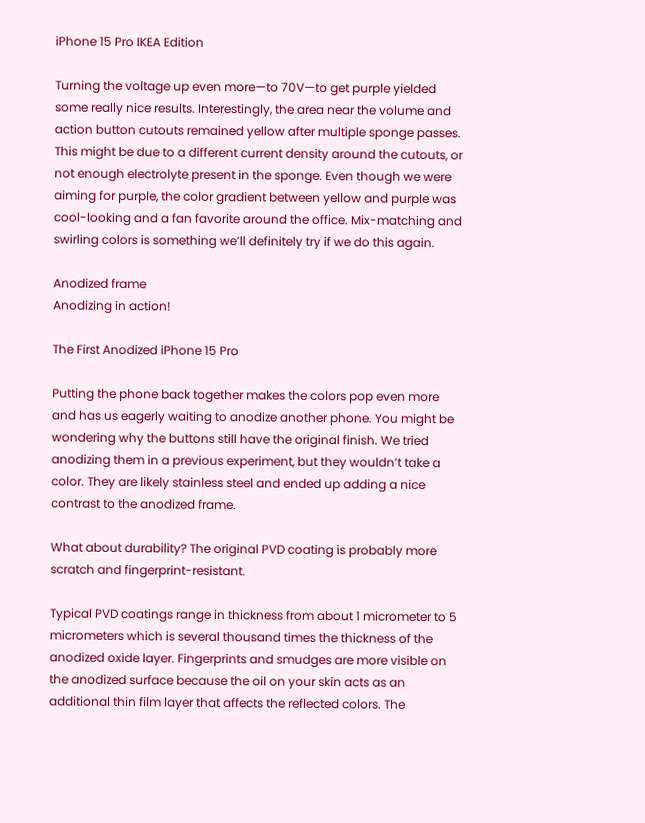iPhone 15 Pro IKEA Edition

Turning the voltage up even more—to 70V—to get purple yielded some really nice results. Interestingly, the area near the volume and action button cutouts remained yellow after multiple sponge passes. This might be due to a different current density around the cutouts, or not enough electrolyte present in the sponge. Even though we were aiming for purple, the color gradient between yellow and purple was cool-looking and a fan favorite around the office. Mix-matching and swirling colors is something we’ll definitely try if we do this again.

Anodized frame
Anodizing in action!

The First Anodized iPhone 15 Pro

Putting the phone back together makes the colors pop even more and has us eagerly waiting to anodize another phone. You might be wondering why the buttons still have the original finish. We tried anodizing them in a previous experiment, but they wouldn’t take a color. They are likely stainless steel and ended up adding a nice contrast to the anodized frame.

What about durability? The original PVD coating is probably more scratch and fingerprint-resistant.

Typical PVD coatings range in thickness from about 1 micrometer to 5 micrometers which is several thousand times the thickness of the anodized oxide layer. Fingerprints and smudges are more visible on the anodized surface because the oil on your skin acts as an additional thin film layer that affects the reflected colors. The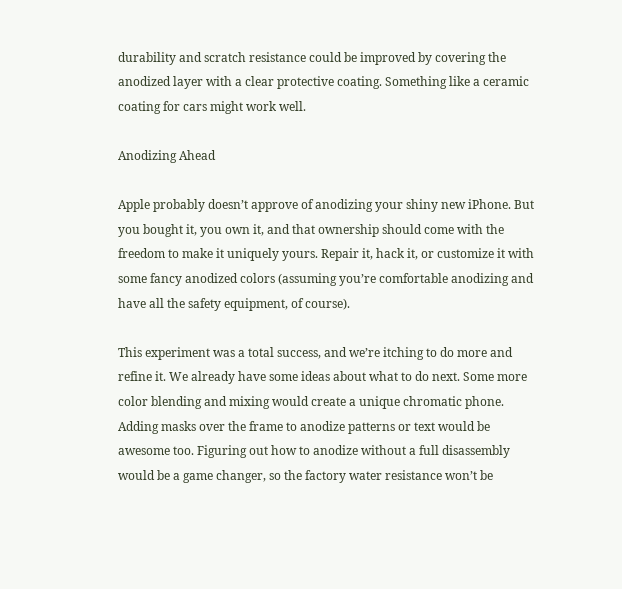durability and scratch resistance could be improved by covering the anodized layer with a clear protective coating. Something like a ceramic coating for cars might work well.

Anodizing Ahead

Apple probably doesn’t approve of anodizing your shiny new iPhone. But you bought it, you own it, and that ownership should come with the freedom to make it uniquely yours. Repair it, hack it, or customize it with some fancy anodized colors (assuming you’re comfortable anodizing and have all the safety equipment, of course).

This experiment was a total success, and we’re itching to do more and refine it. We already have some ideas about what to do next. Some more color blending and mixing would create a unique chromatic phone. Adding masks over the frame to anodize patterns or text would be awesome too. Figuring out how to anodize without a full disassembly would be a game changer, so the factory water resistance won’t be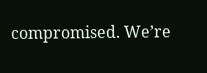compromised. We’re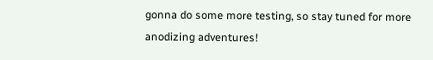gonna do some more testing, so stay tuned for more anodizing adventures!